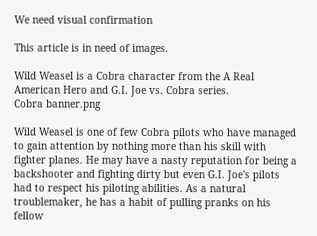We need visual confirmation

This article is in need of images.

Wild Weasel is a Cobra character from the A Real American Hero and G.I. Joe vs. Cobra series.
Cobra banner.png

Wild Weasel is one of few Cobra pilots who have managed to gain attention by nothing more than his skill with fighter planes. He may have a nasty reputation for being a backshooter and fighting dirty but even G.I. Joe's pilots had to respect his piloting abilities. As a natural troublemaker, he has a habit of pulling pranks on his fellow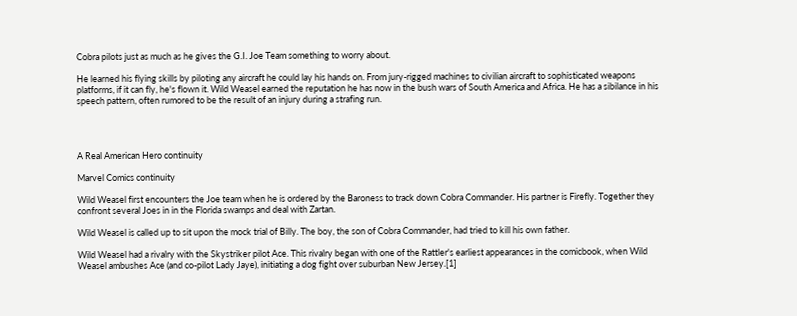Cobra pilots just as much as he gives the G.I. Joe Team something to worry about.

He learned his flying skills by piloting any aircraft he could lay his hands on. From jury-rigged machines to civilian aircraft to sophisticated weapons platforms, if it can fly, he's flown it. Wild Weasel earned the reputation he has now in the bush wars of South America and Africa. He has a sibilance in his speech pattern, often rumored to be the result of an injury during a strafing run.




A Real American Hero continuity

Marvel Comics continuity

Wild Weasel first encounters the Joe team when he is ordered by the Baroness to track down Cobra Commander. His partner is Firefly. Together they confront several Joes in in the Florida swamps and deal with Zartan.

Wild Weasel is called up to sit upon the mock trial of Billy. The boy, the son of Cobra Commander, had tried to kill his own father.

Wild Weasel had a rivalry with the Skystriker pilot Ace. This rivalry began with one of the Rattler's earliest appearances in the comicbook, when Wild Weasel ambushes Ace (and co-pilot Lady Jaye), initiating a dog fight over suburban New Jersey.[1]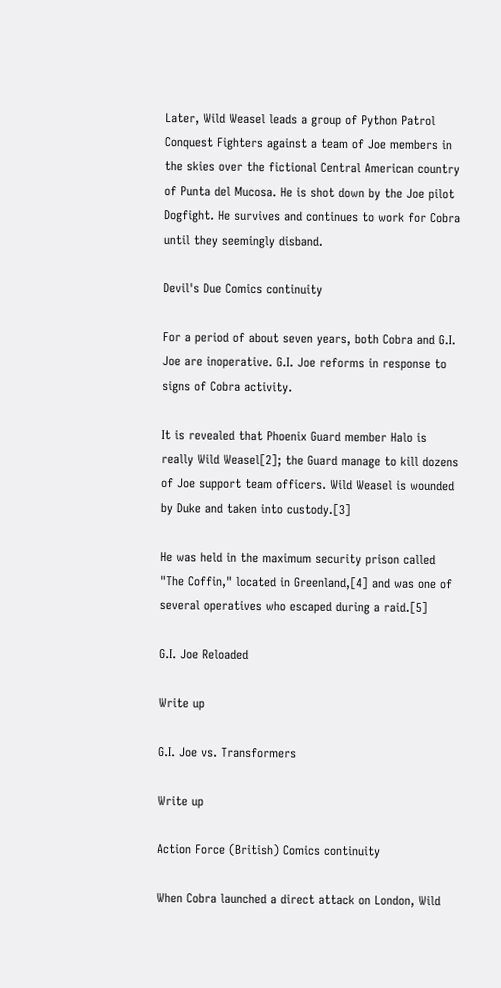Later, Wild Weasel leads a group of Python Patrol Conquest Fighters against a team of Joe members in the skies over the fictional Central American country of Punta del Mucosa. He is shot down by the Joe pilot Dogfight. He survives and continues to work for Cobra until they seemingly disband.

Devil's Due Comics continuity

For a period of about seven years, both Cobra and G.I. Joe are inoperative. G.I. Joe reforms in response to signs of Cobra activity.

It is revealed that Phoenix Guard member Halo is really Wild Weasel[2]; the Guard manage to kill dozens of Joe support team officers. Wild Weasel is wounded by Duke and taken into custody.[3]

He was held in the maximum security prison called "The Coffin," located in Greenland,[4] and was one of several operatives who escaped during a raid.[5]

G.I. Joe Reloaded

Write up

G.I. Joe vs. Transformers

Write up

Action Force (British) Comics continuity

When Cobra launched a direct attack on London, Wild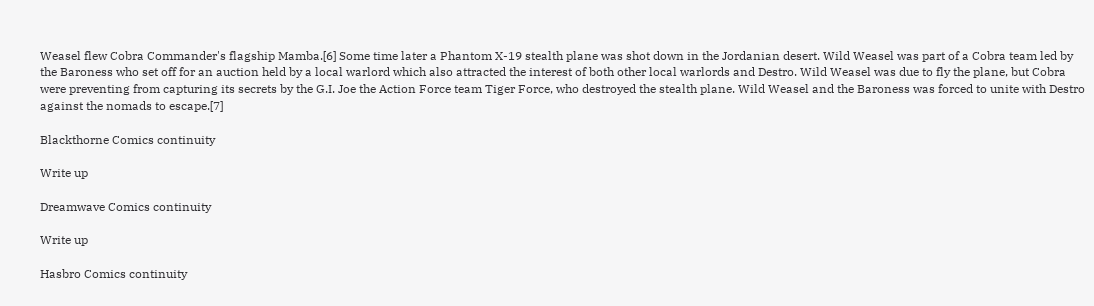Weasel flew Cobra Commander's flagship Mamba.[6] Some time later a Phantom X-19 stealth plane was shot down in the Jordanian desert. Wild Weasel was part of a Cobra team led by the Baroness who set off for an auction held by a local warlord which also attracted the interest of both other local warlords and Destro. Wild Weasel was due to fly the plane, but Cobra were preventing from capturing its secrets by the G.I. Joe the Action Force team Tiger Force, who destroyed the stealth plane. Wild Weasel and the Baroness was forced to unite with Destro against the nomads to escape.[7]

Blackthorne Comics continuity

Write up

Dreamwave Comics continuity

Write up

Hasbro Comics continuity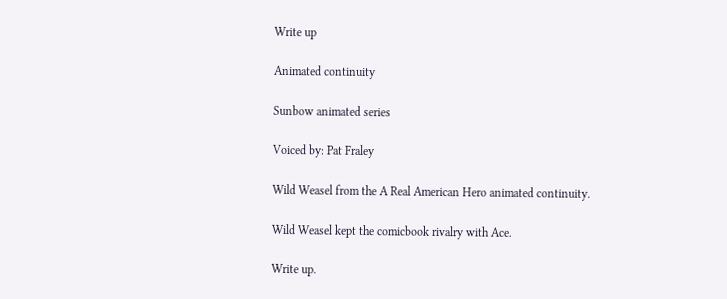Write up

Animated continuity

Sunbow animated series

Voiced by: Pat Fraley

Wild Weasel from the A Real American Hero animated continuity.

Wild Weasel kept the comicbook rivalry with Ace.

Write up.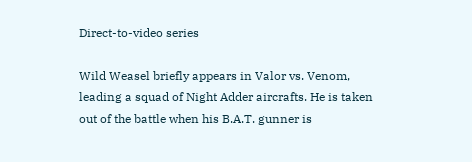Direct-to-video series

Wild Weasel briefly appears in Valor vs. Venom, leading a squad of Night Adder aircrafts. He is taken out of the battle when his B.A.T. gunner is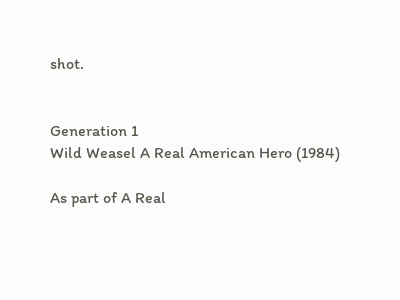shot.


Generation 1
Wild Weasel A Real American Hero (1984)

As part of A Real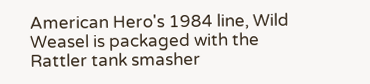American Hero's 1984 line, Wild Weasel is packaged with the Rattler tank smasher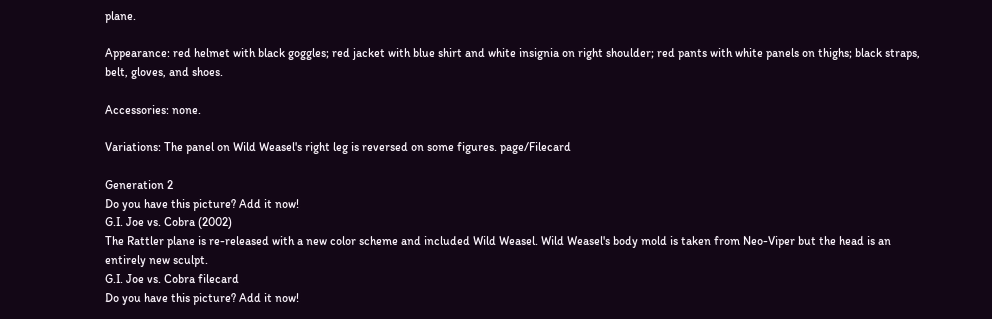plane.

Appearance: red helmet with black goggles; red jacket with blue shirt and white insignia on right shoulder; red pants with white panels on thighs; black straps, belt, gloves, and shoes.

Accessories: none.

Variations: The panel on Wild Weasel's right leg is reversed on some figures. page/Filecard

Generation 2
Do you have this picture? Add it now!
G.I. Joe vs. Cobra (2002)
The Rattler plane is re-released with a new color scheme and included Wild Weasel. Wild Weasel's body mold is taken from Neo-Viper but the head is an entirely new sculpt.
G.I. Joe vs. Cobra filecard
Do you have this picture? Add it now!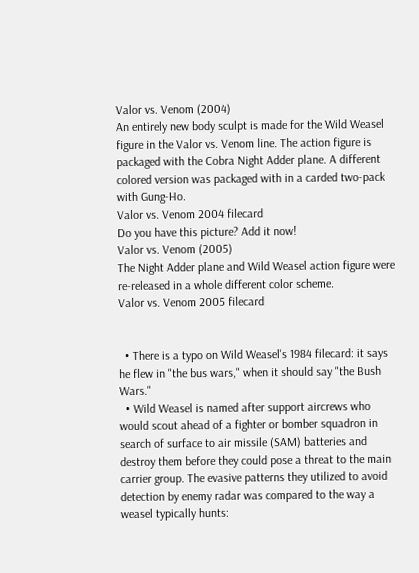Valor vs. Venom (2004)
An entirely new body sculpt is made for the Wild Weasel figure in the Valor vs. Venom line. The action figure is packaged with the Cobra Night Adder plane. A different colored version was packaged with in a carded two-pack with Gung-Ho.
Valor vs. Venom 2004 filecard
Do you have this picture? Add it now!
Valor vs. Venom (2005)
The Night Adder plane and Wild Weasel action figure were re-released in a whole different color scheme.
Valor vs. Venom 2005 filecard


  • There is a typo on Wild Weasel's 1984 filecard: it says he flew in "the bus wars," when it should say "the Bush Wars."
  • Wild Weasel is named after support aircrews who would scout ahead of a fighter or bomber squadron in search of surface to air missile (SAM) batteries and destroy them before they could pose a threat to the main carrier group. The evasive patterns they utilized to avoid detection by enemy radar was compared to the way a weasel typically hunts: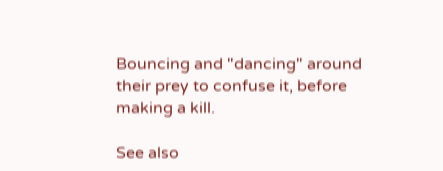Bouncing and "dancing" around their prey to confuse it, before making a kill.

See also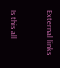External links


Is this all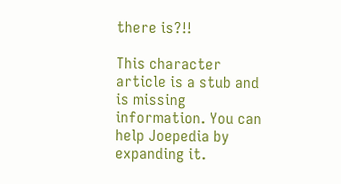there is?!!

This character article is a stub and is missing information. You can help Joepedia by expanding it.